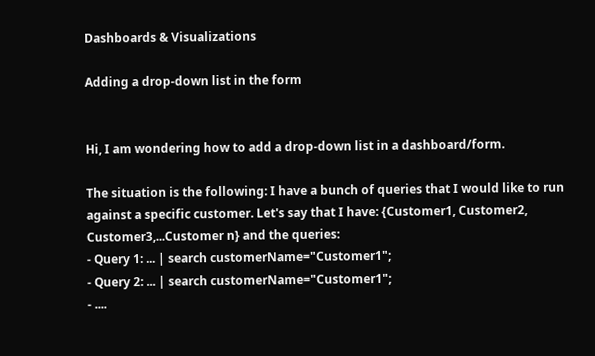Dashboards & Visualizations

Adding a drop-down list in the form


Hi, I am wondering how to add a drop-down list in a dashboard/form.

The situation is the following: I have a bunch of queries that I would like to run against a specific customer. Let's say that I have: {Customer1, Customer2, Customer3,...Customer n} and the queries:
- Query 1: ... | search customerName="Customer1";
- Query 2: ... | search customerName="Customer1";
- ....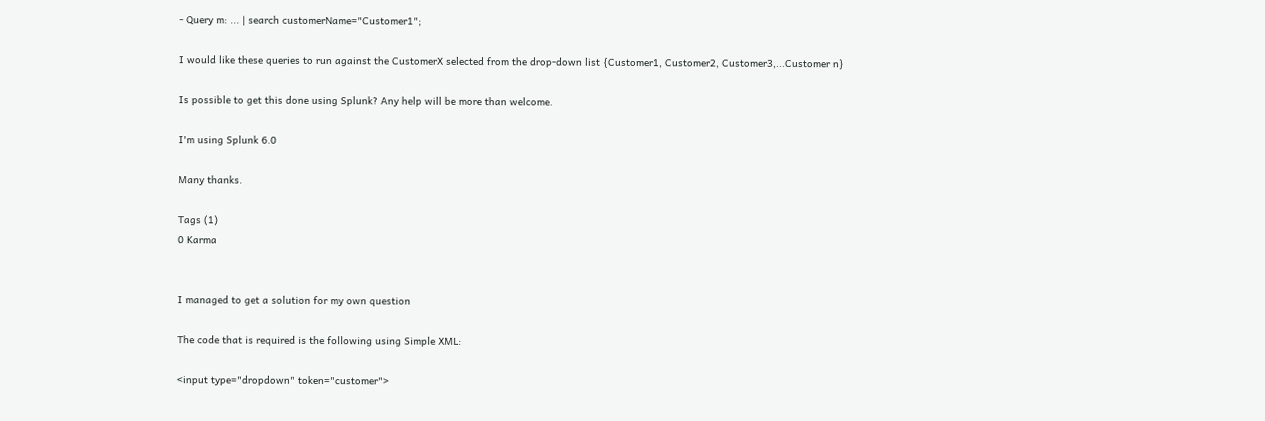- Query m: ... | search customerName="Customer1";

I would like these queries to run against the CustomerX selected from the drop-down list {Customer1, Customer2, Customer3,...Customer n}

Is possible to get this done using Splunk? Any help will be more than welcome.

I'm using Splunk 6.0

Many thanks.

Tags (1)
0 Karma


I managed to get a solution for my own question

The code that is required is the following using Simple XML:

<input type="dropdown" token="customer">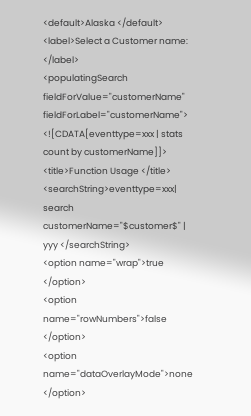<default>Alaska </default>
<label>Select a Customer name: </label>
<populatingSearch fieldForValue="customerName" fieldForLabel="customerName">
<![CDATA[eventtype=xxx | stats count by customerName]]>
<title>Function Usage </title>
<searchString>eventtype=xxx| search customerName="$customer$" | yyy </searchString>
<option name="wrap">true </option>
<option name="rowNumbers">false </option>
<option name="dataOverlayMode">none </option>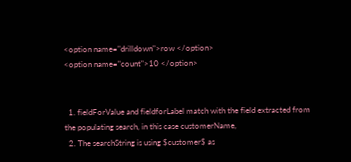<option name="drilldown">row </option>
<option name="count">10 </option>


  1. fieldForValue and fieldforLabel match with the field extracted from the populating search, in this case customerName,
  2. The searchString is using $customer$ as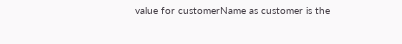value for customerName as customer is the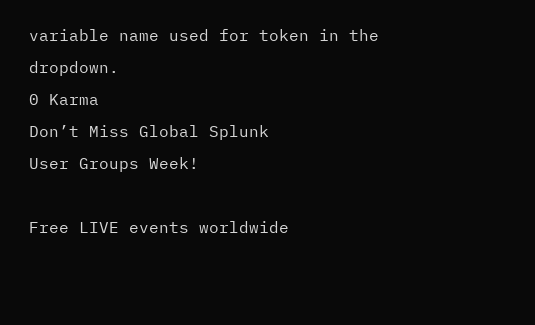variable name used for token in the dropdown.
0 Karma
Don’t Miss Global Splunk
User Groups Week!

Free LIVE events worldwide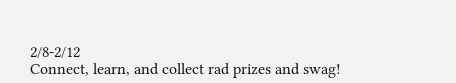2/8-2/12
Connect, learn, and collect rad prizes and swag!